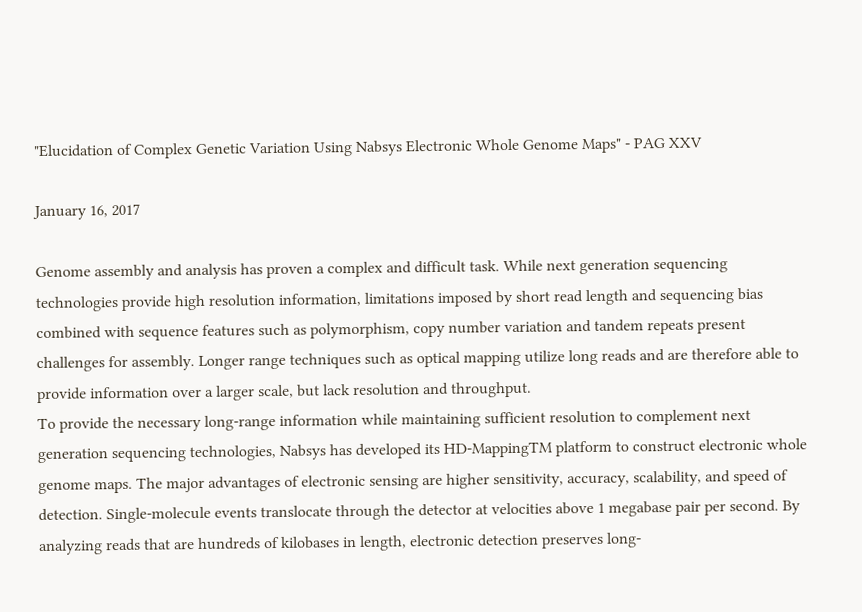"Elucidation of Complex Genetic Variation Using Nabsys Electronic Whole Genome Maps" - PAG XXV

January 16, 2017

Genome assembly and analysis has proven a complex and difficult task. While next generation sequencing technologies provide high resolution information, limitations imposed by short read length and sequencing bias combined with sequence features such as polymorphism, copy number variation and tandem repeats present challenges for assembly. Longer range techniques such as optical mapping utilize long reads and are therefore able to provide information over a larger scale, but lack resolution and throughput.
To provide the necessary long-range information while maintaining sufficient resolution to complement next generation sequencing technologies, Nabsys has developed its HD-MappingTM platform to construct electronic whole genome maps. The major advantages of electronic sensing are higher sensitivity, accuracy, scalability, and speed of detection. Single-molecule events translocate through the detector at velocities above 1 megabase pair per second. By analyzing reads that are hundreds of kilobases in length, electronic detection preserves long-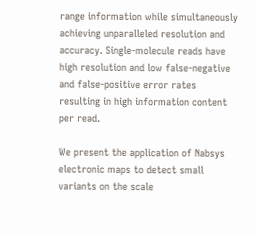range information while simultaneously achieving unparalleled resolution and accuracy. Single-molecule reads have high resolution and low false-negative and false-positive error rates resulting in high information content per read.

We present the application of Nabsys electronic maps to detect small variants on the scale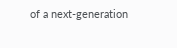of a next-generation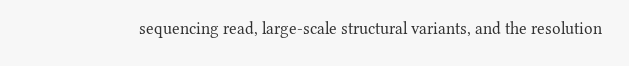sequencing read, large-scale structural variants, and the resolution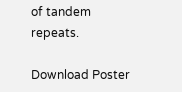of tandem repeats.

Download Poster